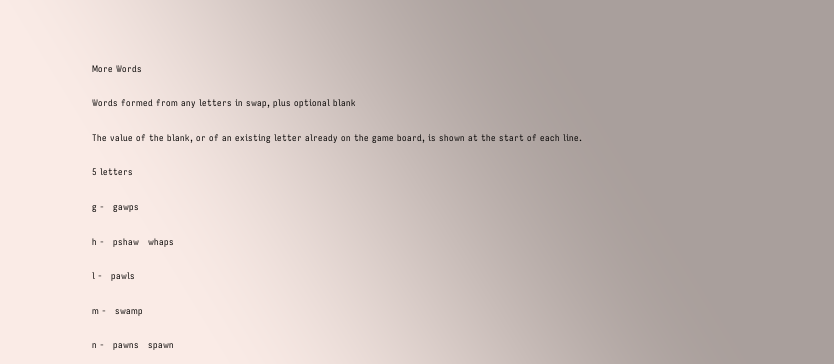More Words

Words formed from any letters in swap, plus optional blank

The value of the blank, or of an existing letter already on the game board, is shown at the start of each line.

5 letters

g -   gawps

h -   pshaw   whaps

l -   pawls

m -   swamp

n -   pawns   spawn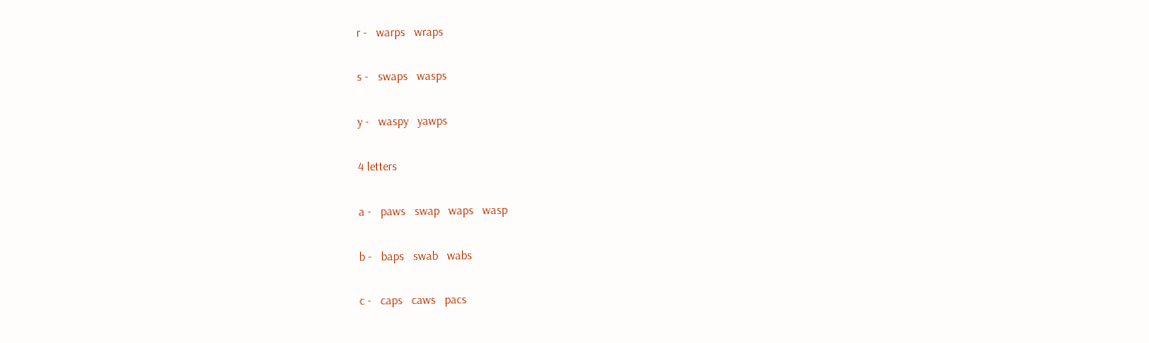r -   warps   wraps

s -   swaps   wasps

y -   waspy   yawps

4 letters

a -   paws   swap   waps   wasp

b -   baps   swab   wabs

c -   caps   caws   pacs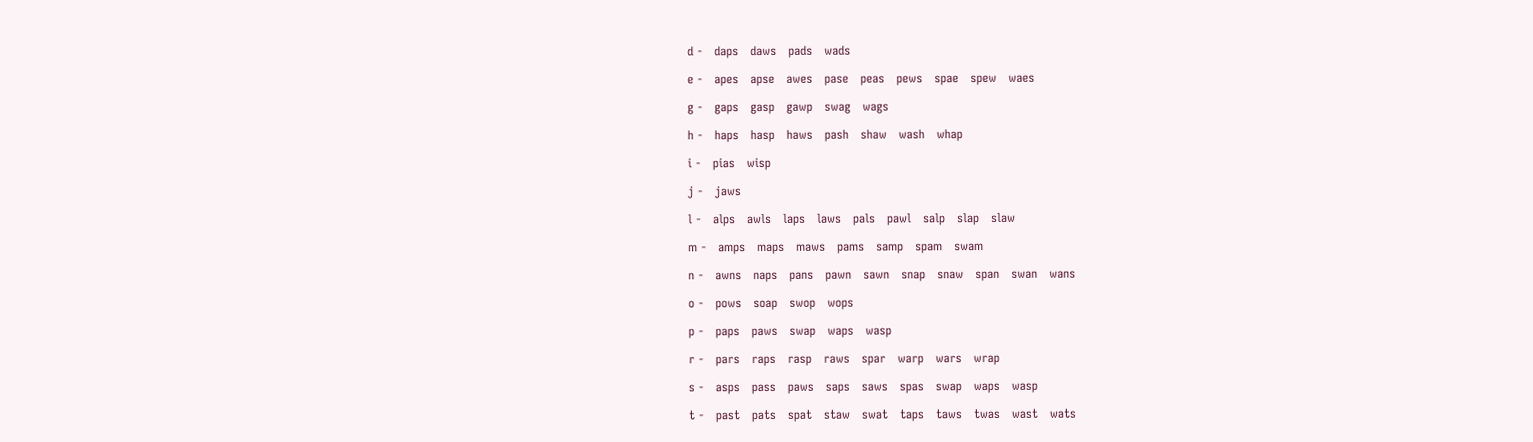d -   daps   daws   pads   wads

e -   apes   apse   awes   pase   peas   pews   spae   spew   waes

g -   gaps   gasp   gawp   swag   wags

h -   haps   hasp   haws   pash   shaw   wash   whap

i -   pias   wisp

j -   jaws

l -   alps   awls   laps   laws   pals   pawl   salp   slap   slaw

m -   amps   maps   maws   pams   samp   spam   swam

n -   awns   naps   pans   pawn   sawn   snap   snaw   span   swan   wans

o -   pows   soap   swop   wops

p -   paps   paws   swap   waps   wasp

r -   pars   raps   rasp   raws   spar   warp   wars   wrap

s -   asps   pass   paws   saps   saws   spas   swap   waps   wasp

t -   past   pats   spat   staw   swat   taps   taws   twas   wast   wats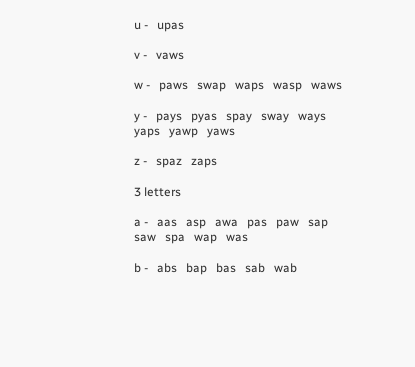u -   upas

v -   vaws

w -   paws   swap   waps   wasp   waws

y -   pays   pyas   spay   sway   ways   yaps   yawp   yaws

z -   spaz   zaps

3 letters

a -   aas   asp   awa   pas   paw   sap   saw   spa   wap   was

b -   abs   bap   bas   sab   wab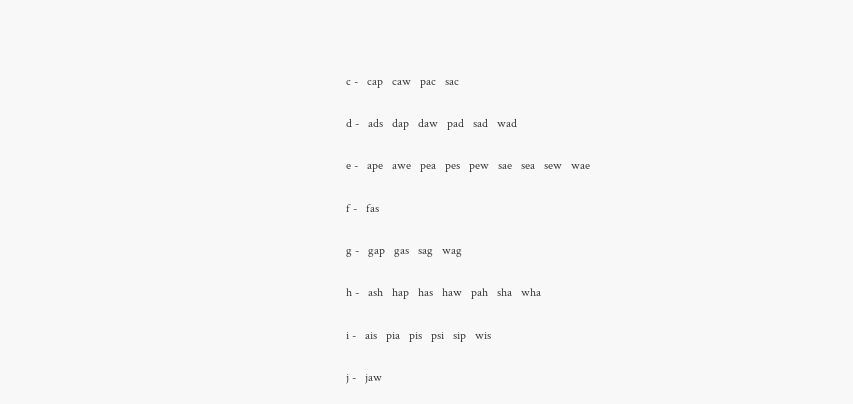c -   cap   caw   pac   sac

d -   ads   dap   daw   pad   sad   wad

e -   ape   awe   pea   pes   pew   sae   sea   sew   wae

f -   fas

g -   gap   gas   sag   wag

h -   ash   hap   has   haw   pah   sha   wha

i -   ais   pia   pis   psi   sip   wis

j -   jaw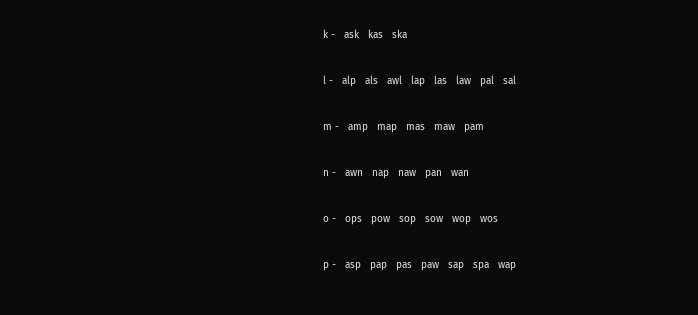k -   ask   kas   ska

l -   alp   als   awl   lap   las   law   pal   sal

m -   amp   map   mas   maw   pam

n -   awn   nap   naw   pan   wan

o -   ops   pow   sop   sow   wop   wos

p -   asp   pap   pas   paw   sap   spa   wap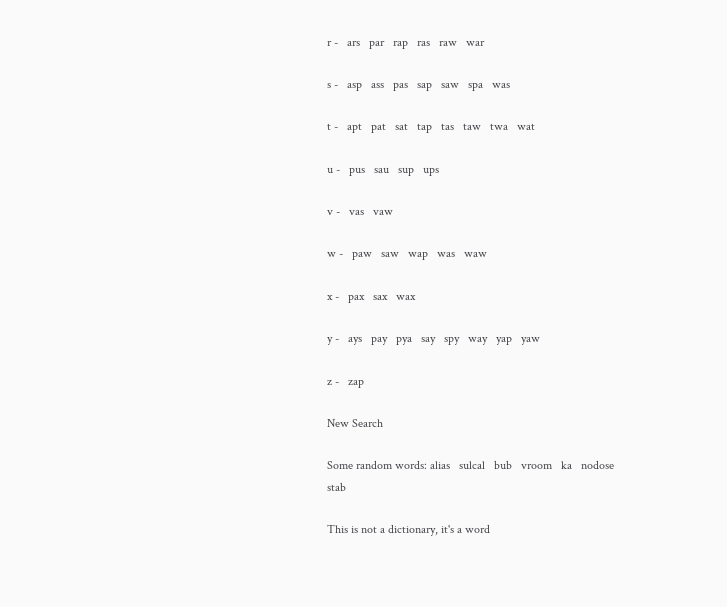r -   ars   par   rap   ras   raw   war

s -   asp   ass   pas   sap   saw   spa   was

t -   apt   pat   sat   tap   tas   taw   twa   wat

u -   pus   sau   sup   ups

v -   vas   vaw

w -   paw   saw   wap   was   waw

x -   pax   sax   wax

y -   ays   pay   pya   say   spy   way   yap   yaw

z -   zap

New Search

Some random words: alias   sulcal   bub   vroom   ka   nodose   stab

This is not a dictionary, it's a word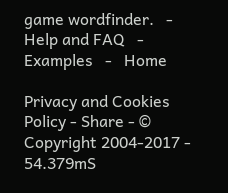game wordfinder.   -   Help and FAQ   -   Examples   -   Home

Privacy and Cookies Policy - Share - © Copyright 2004-2017 - 54.379mS